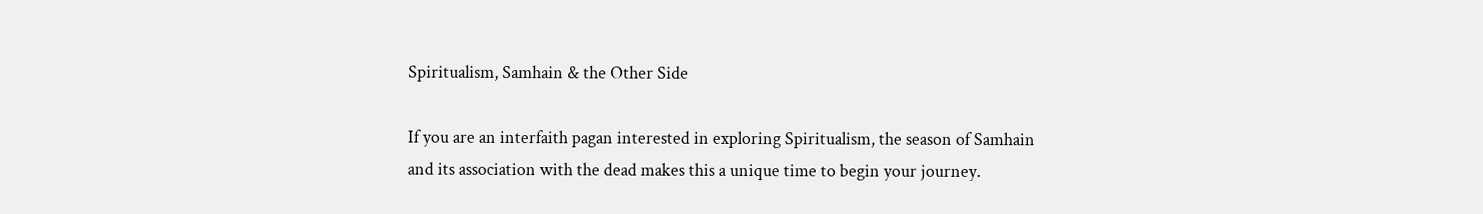Spiritualism, Samhain & the Other Side

If you are an interfaith pagan interested in exploring Spiritualism, the season of Samhain and its association with the dead makes this a unique time to begin your journey.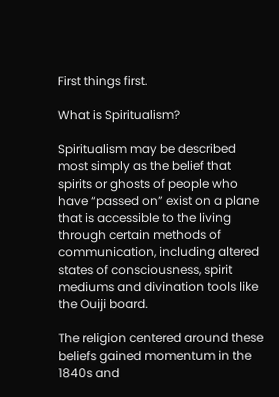First things first.

What is Spiritualism?

Spiritualism may be described most simply as the belief that spirits or ghosts of people who have “passed on” exist on a plane that is accessible to the living through certain methods of communication, including altered states of consciousness, spirit mediums and divination tools like the Ouiji board.

The religion centered around these beliefs gained momentum in the 1840s and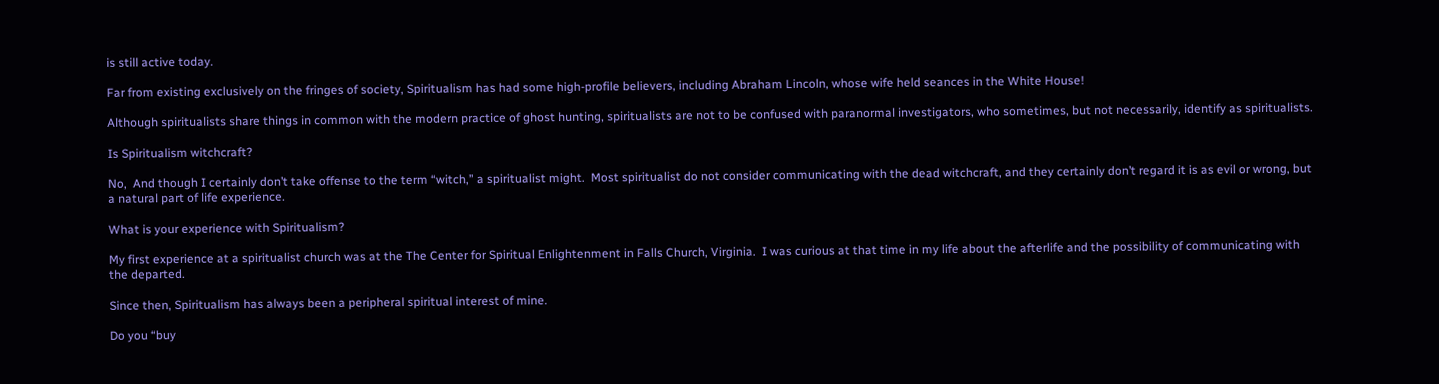is still active today.

Far from existing exclusively on the fringes of society, Spiritualism has had some high-profile believers, including Abraham Lincoln, whose wife held seances in the White House!

Although spiritualists share things in common with the modern practice of ghost hunting, spiritualists are not to be confused with paranormal investigators, who sometimes, but not necessarily, identify as spiritualists.

Is Spiritualism witchcraft?

No,  And though I certainly don’t take offense to the term “witch,” a spiritualist might.  Most spiritualist do not consider communicating with the dead witchcraft, and they certainly don’t regard it is as evil or wrong, but a natural part of life experience.

What is your experience with Spiritualism?

My first experience at a spiritualist church was at the The Center for Spiritual Enlightenment in Falls Church, Virginia.  I was curious at that time in my life about the afterlife and the possibility of communicating with the departed.

Since then, Spiritualism has always been a peripheral spiritual interest of mine.

Do you “buy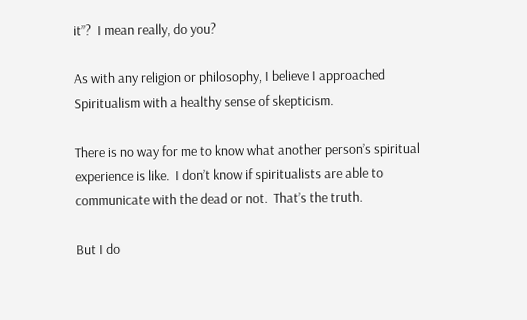it”?  I mean really, do you?

As with any religion or philosophy, I believe I approached Spiritualism with a healthy sense of skepticism.

There is no way for me to know what another person’s spiritual experience is like.  I don’t know if spiritualists are able to communicate with the dead or not.  That’s the truth.

But I do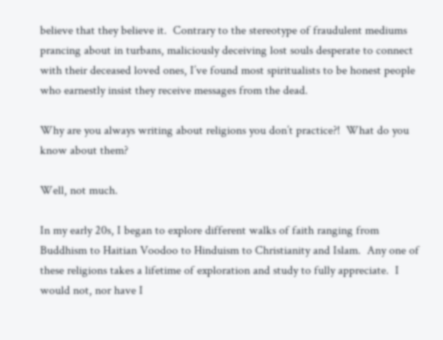believe that they believe it.  Contrary to the stereotype of fraudulent mediums prancing about in turbans, maliciously deceiving lost souls desperate to connect with their deceased loved ones, I’ve found most spiritualists to be honest people who earnestly insist they receive messages from the dead.

Why are you always writing about religions you don’t practice?!  What do you know about them?

Well, not much.

In my early 20s, I began to explore different walks of faith ranging from Buddhism to Haitian Voodoo to Hinduism to Christianity and Islam.  Any one of these religions takes a lifetime of exploration and study to fully appreciate.  I would not, nor have I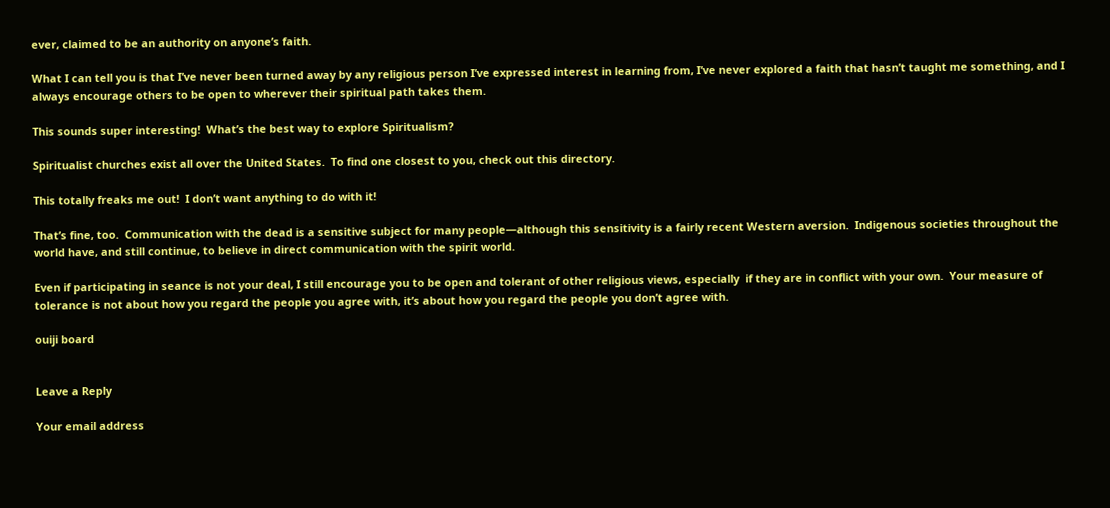ever, claimed to be an authority on anyone’s faith.

What I can tell you is that I’ve never been turned away by any religious person I’ve expressed interest in learning from, I’ve never explored a faith that hasn’t taught me something, and I always encourage others to be open to wherever their spiritual path takes them.

This sounds super interesting!  What’s the best way to explore Spiritualism?

Spiritualist churches exist all over the United States.  To find one closest to you, check out this directory.

This totally freaks me out!  I don’t want anything to do with it!

That’s fine, too.  Communication with the dead is a sensitive subject for many people—although this sensitivity is a fairly recent Western aversion.  Indigenous societies throughout the world have, and still continue, to believe in direct communication with the spirit world.

Even if participating in seance is not your deal, I still encourage you to be open and tolerant of other religious views, especially  if they are in conflict with your own.  Your measure of tolerance is not about how you regard the people you agree with, it’s about how you regard the people you don’t agree with.

ouiji board


Leave a Reply

Your email address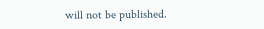will not be published.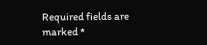Required fields are marked *